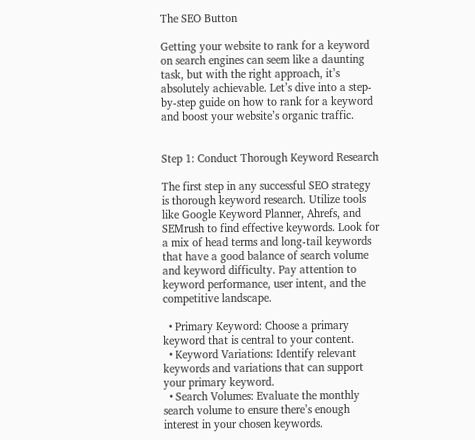The SEO Button

Getting your website to rank for a keyword on search engines can seem like a daunting task, but with the right approach, it’s absolutely achievable. Let’s dive into a step-by-step guide on how to rank for a keyword and boost your website’s organic traffic.


Step 1: Conduct Thorough Keyword Research

The first step in any successful SEO strategy is thorough keyword research. Utilize tools like Google Keyword Planner, Ahrefs, and SEMrush to find effective keywords. Look for a mix of head terms and long-tail keywords that have a good balance of search volume and keyword difficulty. Pay attention to keyword performance, user intent, and the competitive landscape.

  • Primary Keyword: Choose a primary keyword that is central to your content.
  • Keyword Variations: Identify relevant keywords and variations that can support your primary keyword.
  • Search Volumes: Evaluate the monthly search volume to ensure there’s enough interest in your chosen keywords.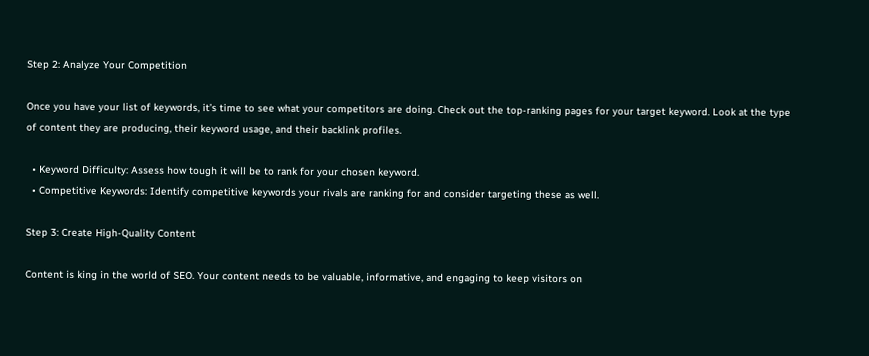Step 2: Analyze Your Competition

Once you have your list of keywords, it’s time to see what your competitors are doing. Check out the top-ranking pages for your target keyword. Look at the type of content they are producing, their keyword usage, and their backlink profiles.

  • Keyword Difficulty: Assess how tough it will be to rank for your chosen keyword.
  • Competitive Keywords: Identify competitive keywords your rivals are ranking for and consider targeting these as well.

Step 3: Create High-Quality Content

Content is king in the world of SEO. Your content needs to be valuable, informative, and engaging to keep visitors on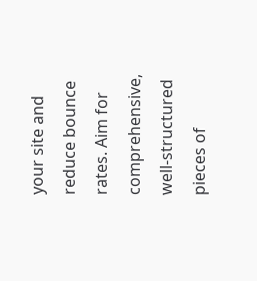your site and reduce bounce rates. Aim for comprehensive, well-structured pieces of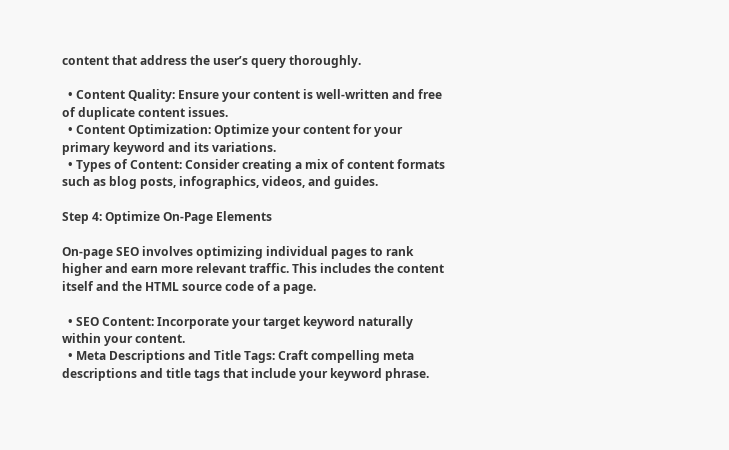content that address the user’s query thoroughly.

  • Content Quality: Ensure your content is well-written and free of duplicate content issues.
  • Content Optimization: Optimize your content for your primary keyword and its variations.
  • Types of Content: Consider creating a mix of content formats such as blog posts, infographics, videos, and guides.

Step 4: Optimize On-Page Elements

On-page SEO involves optimizing individual pages to rank higher and earn more relevant traffic. This includes the content itself and the HTML source code of a page.

  • SEO Content: Incorporate your target keyword naturally within your content.
  • Meta Descriptions and Title Tags: Craft compelling meta descriptions and title tags that include your keyword phrase.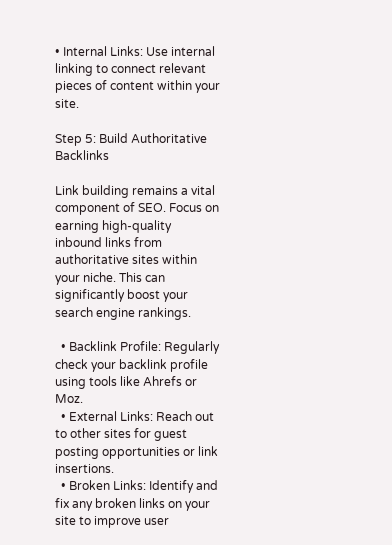• Internal Links: Use internal linking to connect relevant pieces of content within your site.

Step 5: Build Authoritative Backlinks

Link building remains a vital component of SEO. Focus on earning high-quality inbound links from authoritative sites within your niche. This can significantly boost your search engine rankings.

  • Backlink Profile: Regularly check your backlink profile using tools like Ahrefs or Moz.
  • External Links: Reach out to other sites for guest posting opportunities or link insertions.
  • Broken Links: Identify and fix any broken links on your site to improve user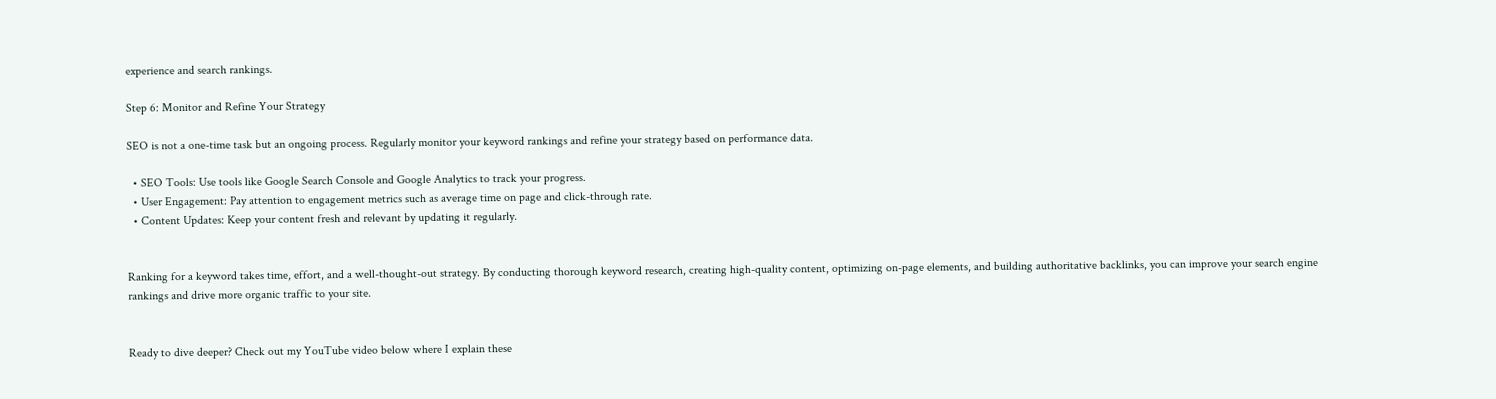experience and search rankings.

Step 6: Monitor and Refine Your Strategy

SEO is not a one-time task but an ongoing process. Regularly monitor your keyword rankings and refine your strategy based on performance data.

  • SEO Tools: Use tools like Google Search Console and Google Analytics to track your progress.
  • User Engagement: Pay attention to engagement metrics such as average time on page and click-through rate.
  • Content Updates: Keep your content fresh and relevant by updating it regularly.


Ranking for a keyword takes time, effort, and a well-thought-out strategy. By conducting thorough keyword research, creating high-quality content, optimizing on-page elements, and building authoritative backlinks, you can improve your search engine rankings and drive more organic traffic to your site.


Ready to dive deeper? Check out my YouTube video below where I explain these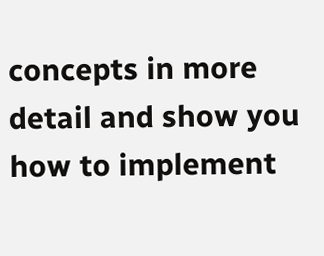concepts in more detail and show you how to implement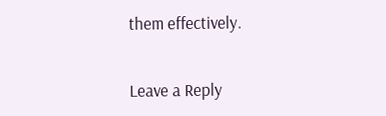them effectively.


Leave a Reply